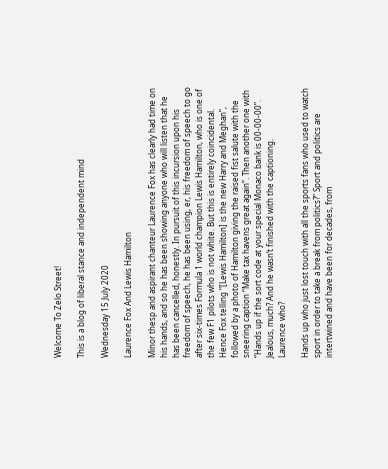Welcome To Zelo Street!

This is a blog of liberal stance and independent mind

Wednesday 15 July 2020

Laurence Fox And Lewis Hamilton

Minor thesp and aspirant chanteur Laurence Fox has clearly had time on his hands, and so he has been showing anyone who will listen that he has been cancelled, honestly. In pursuit of this incursion upon his freedom of speech, he has been using, er, his freedom of speech to go after six-times Formula 1 world champion Lewis Hamilton, who is one of the few F1 pilots who is not white. But this is entirely coincidental.
Hence Fox telling “[Lewis Hamilton] is the new Harry and Meghan”, followed by a photo of Hamilton giving the raised fist salute with the sneering caption “Make tax havens great again”. Then another one with “Hands up if the sort code at your special Monaco bank is 00-00-00”. Jealous, much? And he wasn’t finished with the captioning.
Laurence who?

Hands up who just lost touch with all the sports fans who used to watch sport in order to take a break from politics?” Sport and politics are intertwined and have been for decades, from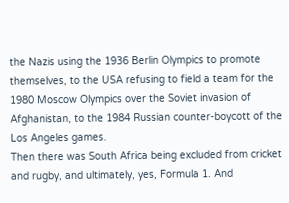the Nazis using the 1936 Berlin Olympics to promote themselves, to the USA refusing to field a team for the 1980 Moscow Olympics over the Soviet invasion of Afghanistan, to the 1984 Russian counter-boycott of the Los Angeles games.
Then there was South Africa being excluded from cricket and rugby, and ultimately, yes, Formula 1. And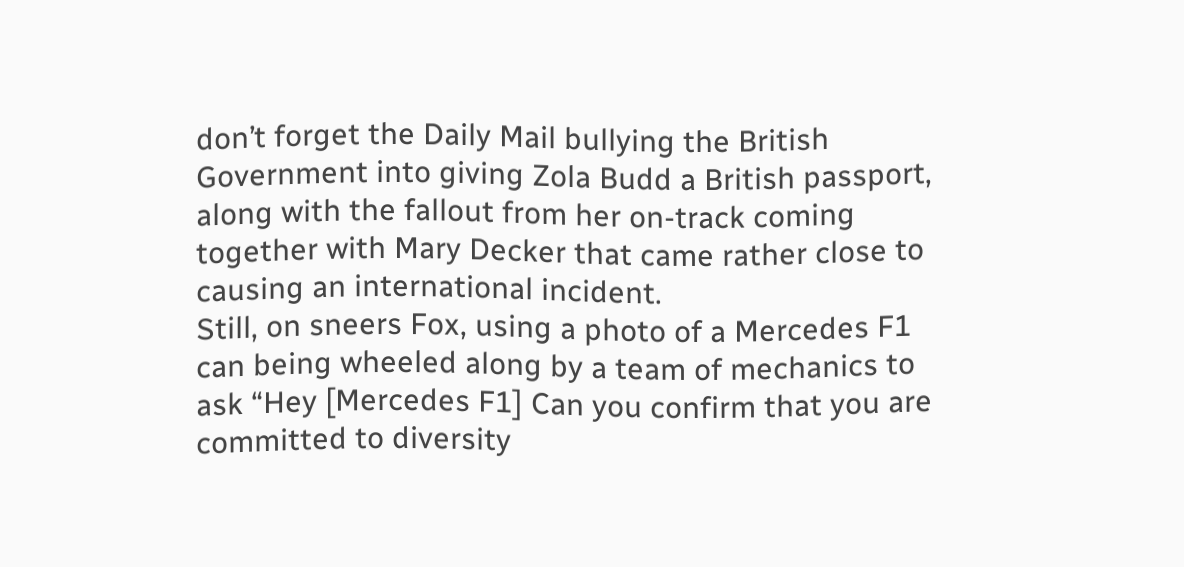don’t forget the Daily Mail bullying the British Government into giving Zola Budd a British passport, along with the fallout from her on-track coming together with Mary Decker that came rather close to causing an international incident.
Still, on sneers Fox, using a photo of a Mercedes F1 can being wheeled along by a team of mechanics to ask “Hey [Mercedes F1] Can you confirm that you are committed to diversity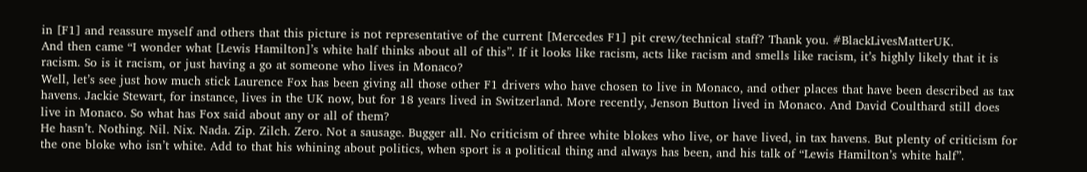in [F1] and reassure myself and others that this picture is not representative of the current [Mercedes F1] pit crew/technical staff? Thank you. #BlackLivesMatterUK.
And then came “I wonder what [Lewis Hamilton]’s white half thinks about all of this”. If it looks like racism, acts like racism and smells like racism, it’s highly likely that it is racism. So is it racism, or just having a go at someone who lives in Monaco?
Well, let’s see just how much stick Laurence Fox has been giving all those other F1 drivers who have chosen to live in Monaco, and other places that have been described as tax havens. Jackie Stewart, for instance, lives in the UK now, but for 18 years lived in Switzerland. More recently, Jenson Button lived in Monaco. And David Coulthard still does live in Monaco. So what has Fox said about any or all of them?
He hasn’t. Nothing. Nil. Nix. Nada. Zip. Zilch. Zero. Not a sausage. Bugger all. No criticism of three white blokes who live, or have lived, in tax havens. But plenty of criticism for the one bloke who isn’t white. Add to that his whining about politics, when sport is a political thing and always has been, and his talk of “Lewis Hamilton’s white half”.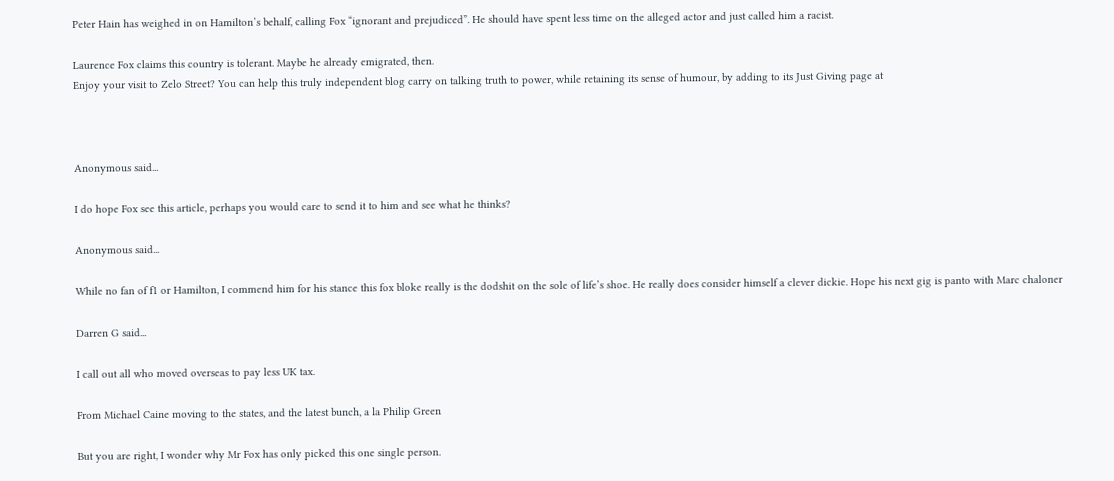Peter Hain has weighed in on Hamilton’s behalf, calling Fox “ignorant and prejudiced”. He should have spent less time on the alleged actor and just called him a racist.

Laurence Fox claims this country is tolerant. Maybe he already emigrated, then.
Enjoy your visit to Zelo Street? You can help this truly independent blog carry on talking truth to power, while retaining its sense of humour, by adding to its Just Giving page at



Anonymous said...

I do hope Fox see this article, perhaps you would care to send it to him and see what he thinks?

Anonymous said...

While no fan of f1 or Hamilton, I commend him for his stance this fox bloke really is the dodshit on the sole of life’s shoe. He really does consider himself a clever dickie. Hope his next gig is panto with Marc chaloner

Darren G said...

I call out all who moved overseas to pay less UK tax.

From Michael Caine moving to the states, and the latest bunch, a la Philip Green

But you are right, I wonder why Mr Fox has only picked this one single person.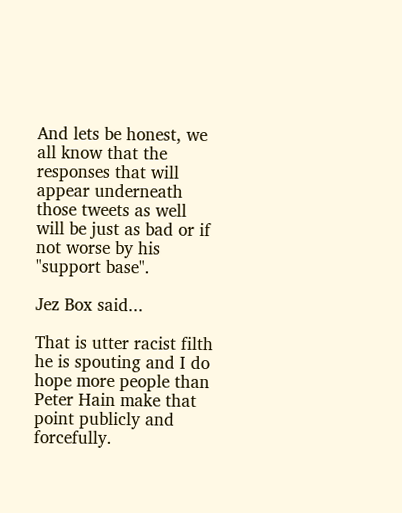And lets be honest, we all know that the responses that will appear underneath those tweets as well will be just as bad or if not worse by his "support base".

Jez Box said...

That is utter racist filth he is spouting and I do hope more people than Peter Hain make that point publicly and forcefully.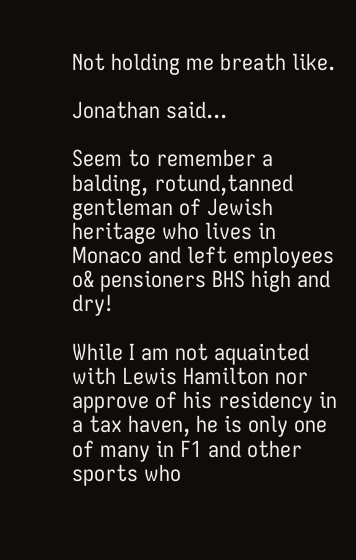Not holding me breath like.

Jonathan said...

Seem to remember a balding, rotund,tanned gentleman of Jewish heritage who lives in Monaco and left employees o& pensioners BHS high and dry!

While I am not aquainted with Lewis Hamilton nor approve of his residency in a tax haven, he is only one of many in F1 and other sports who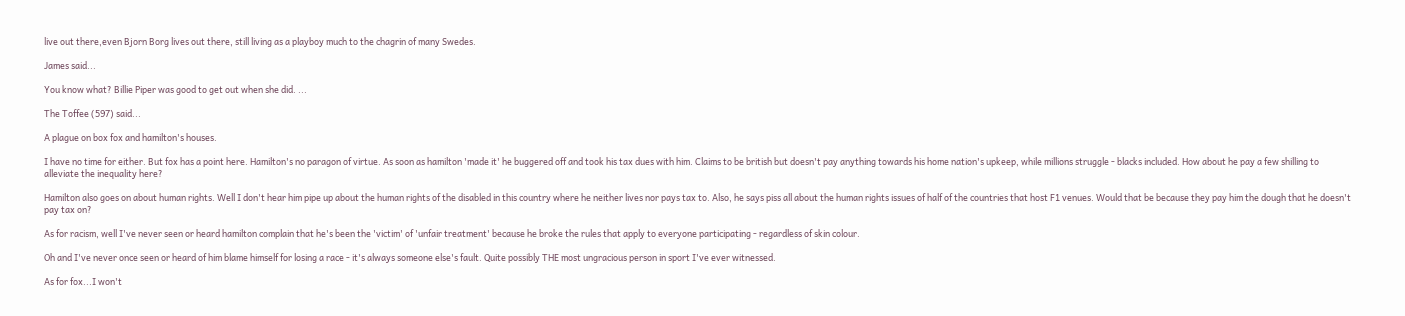live out there,even Bjorn Borg lives out there, still living as a playboy much to the chagrin of many Swedes.

James said...

You know what? Billie Piper was good to get out when she did. ...

The Toffee (597) said...

A plague on box fox and hamilton's houses.

I have no time for either. But fox has a point here. Hamilton's no paragon of virtue. As soon as hamilton 'made it' he buggered off and took his tax dues with him. Claims to be british but doesn't pay anything towards his home nation's upkeep, while millions struggle - blacks included. How about he pay a few shilling to alleviate the inequality here?

Hamilton also goes on about human rights. Well I don't hear him pipe up about the human rights of the disabled in this country where he neither lives nor pays tax to. Also, he says piss all about the human rights issues of half of the countries that host F1 venues. Would that be because they pay him the dough that he doesn't pay tax on?

As for racism, well I've never seen or heard hamilton complain that he's been the 'victim' of 'unfair treatment' because he broke the rules that apply to everyone participating - regardless of skin colour.

Oh and I've never once seen or heard of him blame himself for losing a race - it's always someone else's fault. Quite possibly THE most ungracious person in sport I've ever witnessed.

As for fox...I won't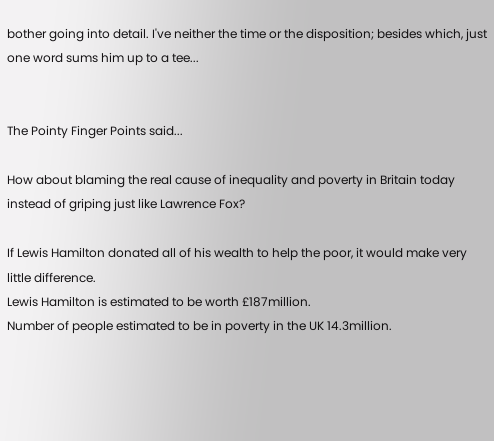bother going into detail. I've neither the time or the disposition; besides which, just one word sums him up to a tee...


The Pointy Finger Points said...

How about blaming the real cause of inequality and poverty in Britain today instead of griping just like Lawrence Fox?

If Lewis Hamilton donated all of his wealth to help the poor, it would make very little difference.
Lewis Hamilton is estimated to be worth £187million.
Number of people estimated to be in poverty in the UK 14.3million.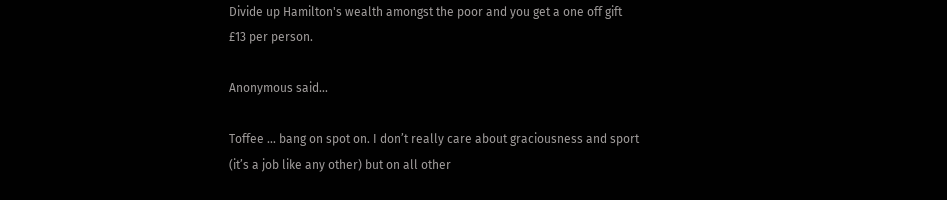Divide up Hamilton's wealth amongst the poor and you get a one off gift £13 per person.

Anonymous said...

Toffee ... bang on spot on. I don’t really care about graciousness and sport (it’s a job like any other) but on all other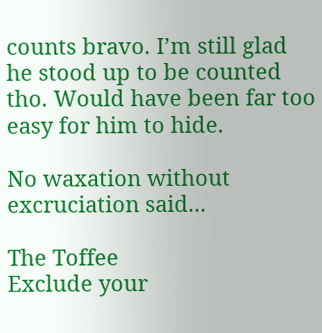counts bravo. I’m still glad he stood up to be counted tho. Would have been far too easy for him to hide.

No waxation without excruciation said...

The Toffee
Exclude your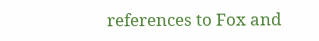references to Fox and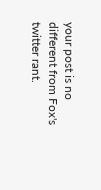your post is no different from Fox's twitter rant.